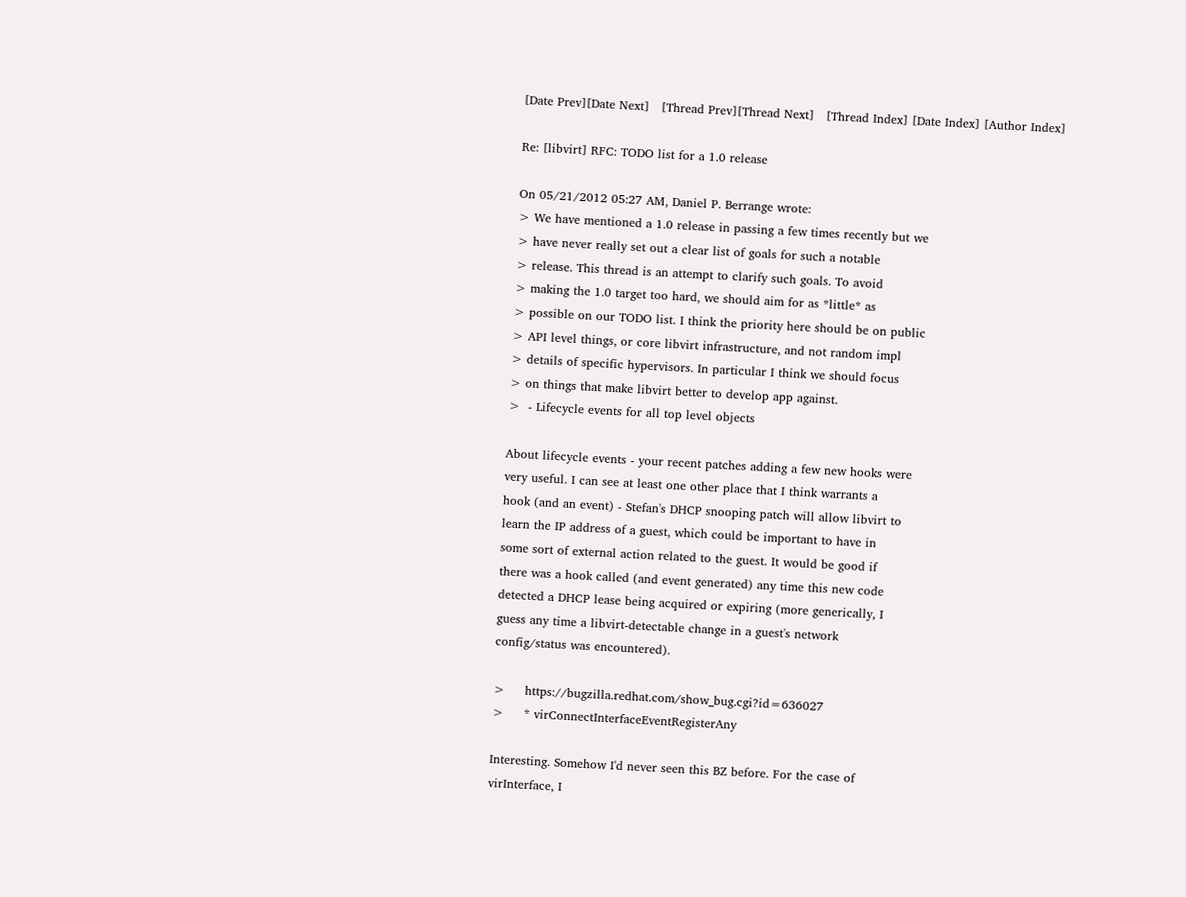[Date Prev][Date Next]   [Thread Prev][Thread Next]   [Thread Index] [Date Index] [Author Index]

Re: [libvirt] RFC: TODO list for a 1.0 release

On 05/21/2012 05:27 AM, Daniel P. Berrange wrote:
> We have mentioned a 1.0 release in passing a few times recently but we
> have never really set out a clear list of goals for such a notable
> release. This thread is an attempt to clarify such goals. To avoid
> making the 1.0 target too hard, we should aim for as *little* as
> possible on our TODO list. I think the priority here should be on public
> API level things, or core libvirt infrastructure, and not random impl
> details of specific hypervisors. In particular I think we should focus
> on things that make libvirt better to develop app against.
>  - Lifecycle events for all top level objects

About lifecycle events - your recent patches adding a few new hooks were
very useful. I can see at least one other place that I think warrants a
hook (and an event) - Stefan's DHCP snooping patch will allow libvirt to
learn the IP address of a guest, which could be important to have in
some sort of external action related to the guest. It would be good if
there was a hook called (and event generated) any time this new code
detected a DHCP lease being acquired or expiring (more generically, I
guess any time a libvirt-detectable change in a guest's network
config/status was encountered).

>     https://bugzilla.redhat.com/show_bug.cgi?id=636027
>     * virConnectInterfaceEventRegisterAny

Interesting. Somehow I'd never seen this BZ before. For the case of
virInterface, I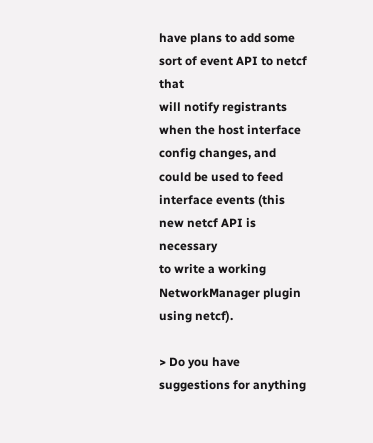have plans to add some sort of event API to netcf that
will notify registrants when the host interface config changes, and
could be used to feed interface events (this new netcf API is necessary
to write a working NetworkManager plugin using netcf).

> Do you have suggestions for anything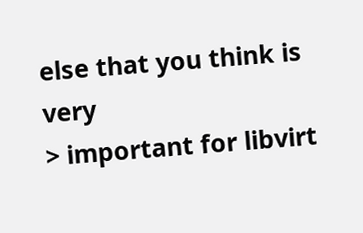else that you think is very
> important for libvirt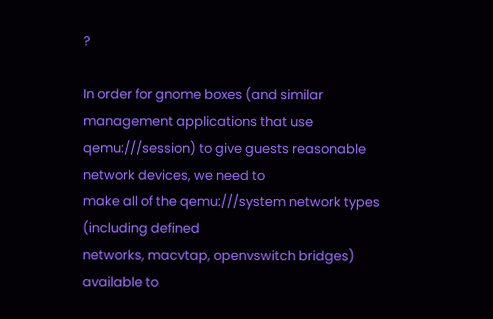?

In order for gnome boxes (and similar management applications that use
qemu:///session) to give guests reasonable network devices, we need to
make all of the qemu:///system network types (including defined
networks, macvtap, openvswitch bridges) available to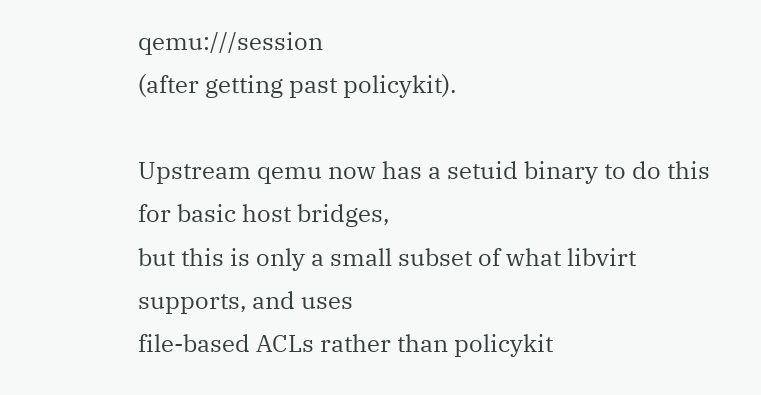qemu:///session
(after getting past policykit).

Upstream qemu now has a setuid binary to do this for basic host bridges,
but this is only a small subset of what libvirt supports, and uses
file-based ACLs rather than policykit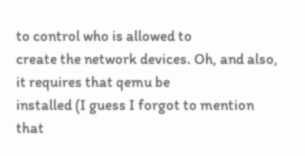to control who is allowed to
create the network devices. Oh, and also, it requires that qemu be
installed (I guess I forgot to mention that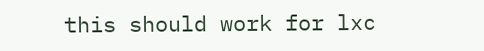this should work for lxc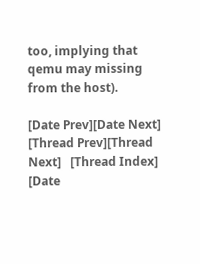too, implying that qemu may missing from the host).

[Date Prev][Date Next]   [Thread Prev][Thread Next]   [Thread Index] [Date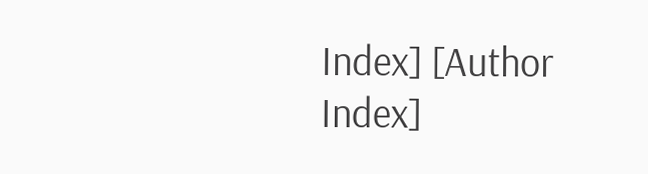Index] [Author Index]